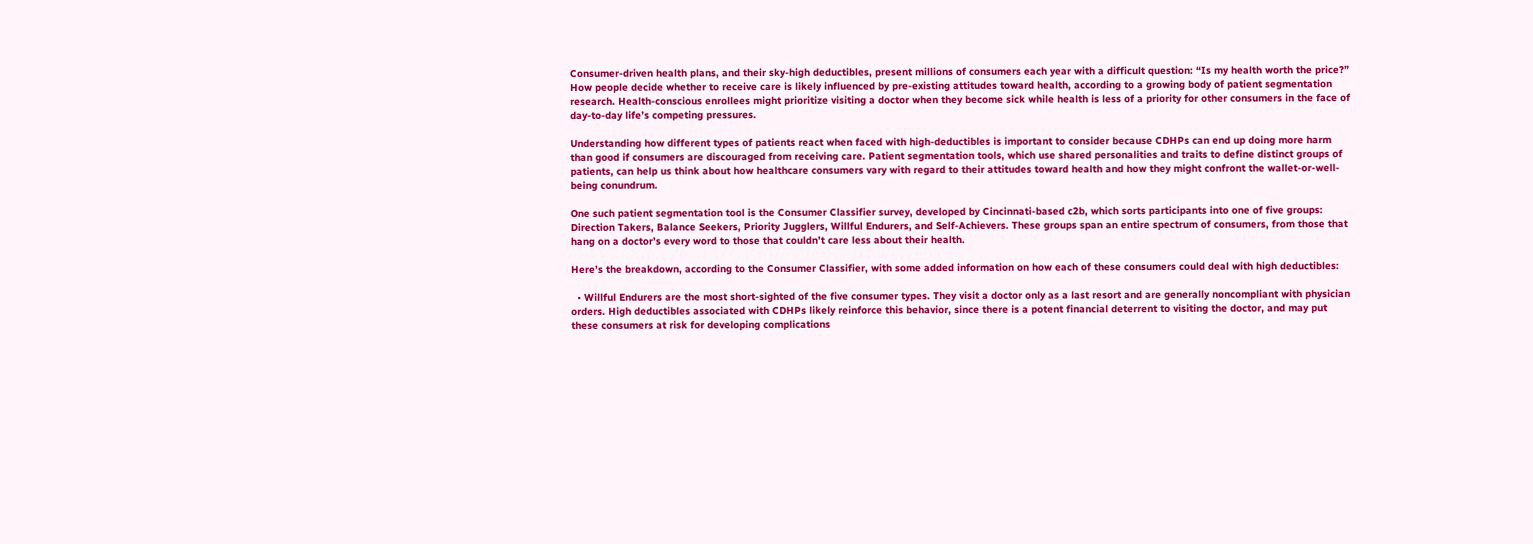Consumer-driven health plans, and their sky-high deductibles, present millions of consumers each year with a difficult question: “Is my health worth the price?” How people decide whether to receive care is likely influenced by pre-existing attitudes toward health, according to a growing body of patient segmentation research. Health-conscious enrollees might prioritize visiting a doctor when they become sick while health is less of a priority for other consumers in the face of day-to-day life’s competing pressures.

Understanding how different types of patients react when faced with high-deductibles is important to consider because CDHPs can end up doing more harm than good if consumers are discouraged from receiving care. Patient segmentation tools, which use shared personalities and traits to define distinct groups of patients, can help us think about how healthcare consumers vary with regard to their attitudes toward health and how they might confront the wallet-or-well-being conundrum.

One such patient segmentation tool is the Consumer Classifier survey, developed by Cincinnati-based c2b, which sorts participants into one of five groups: Direction Takers, Balance Seekers, Priority Jugglers, Willful Endurers, and Self-Achievers. These groups span an entire spectrum of consumers, from those that hang on a doctor’s every word to those that couldn’t care less about their health.

Here’s the breakdown, according to the Consumer Classifier, with some added information on how each of these consumers could deal with high deductibles:

  • Willful Endurers are the most short-sighted of the five consumer types. They visit a doctor only as a last resort and are generally noncompliant with physician orders. High deductibles associated with CDHPs likely reinforce this behavior, since there is a potent financial deterrent to visiting the doctor, and may put these consumers at risk for developing complications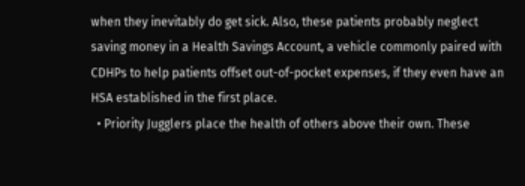when they inevitably do get sick. Also, these patients probably neglect saving money in a Health Savings Account, a vehicle commonly paired with CDHPs to help patients offset out-of-pocket expenses, if they even have an HSA established in the first place.
  • Priority Jugglers place the health of others above their own. These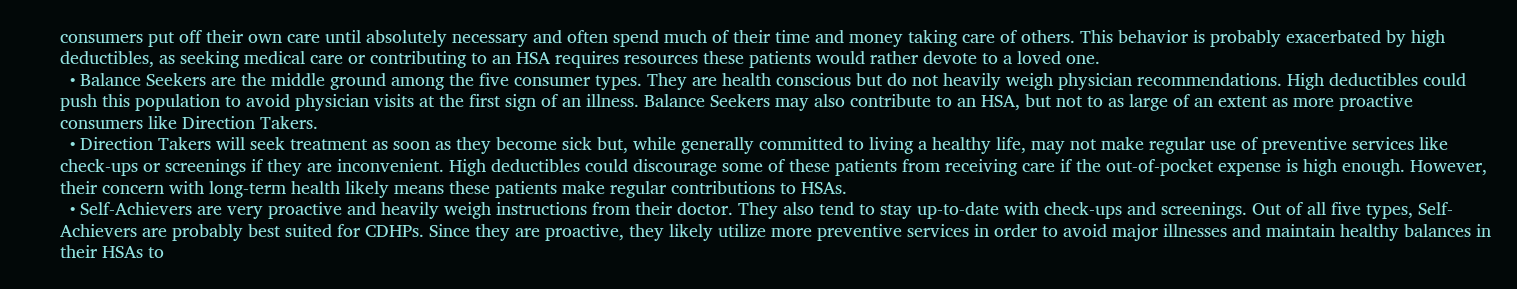consumers put off their own care until absolutely necessary and often spend much of their time and money taking care of others. This behavior is probably exacerbated by high deductibles, as seeking medical care or contributing to an HSA requires resources these patients would rather devote to a loved one.
  • Balance Seekers are the middle ground among the five consumer types. They are health conscious but do not heavily weigh physician recommendations. High deductibles could push this population to avoid physician visits at the first sign of an illness. Balance Seekers may also contribute to an HSA, but not to as large of an extent as more proactive consumers like Direction Takers.
  • Direction Takers will seek treatment as soon as they become sick but, while generally committed to living a healthy life, may not make regular use of preventive services like check-ups or screenings if they are inconvenient. High deductibles could discourage some of these patients from receiving care if the out-of-pocket expense is high enough. However, their concern with long-term health likely means these patients make regular contributions to HSAs.
  • Self-Achievers are very proactive and heavily weigh instructions from their doctor. They also tend to stay up-to-date with check-ups and screenings. Out of all five types, Self-Achievers are probably best suited for CDHPs. Since they are proactive, they likely utilize more preventive services in order to avoid major illnesses and maintain healthy balances in their HSAs to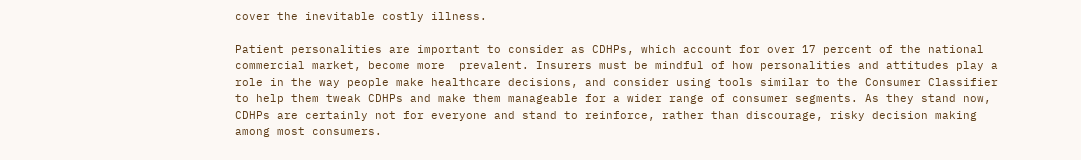cover the inevitable costly illness.

Patient personalities are important to consider as CDHPs, which account for over 17 percent of the national commercial market, become more  prevalent. Insurers must be mindful of how personalities and attitudes play a role in the way people make healthcare decisions, and consider using tools similar to the Consumer Classifier to help them tweak CDHPs and make them manageable for a wider range of consumer segments. As they stand now, CDHPs are certainly not for everyone and stand to reinforce, rather than discourage, risky decision making among most consumers.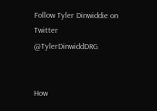Follow Tyler Dinwiddie on Twitter @TylerDinwiddDRG


How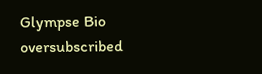Glympse Bio oversubscribed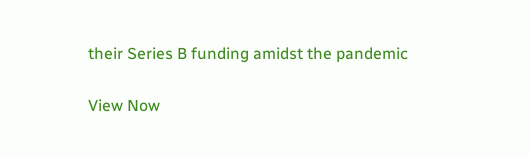their Series B funding amidst the pandemic

View Now